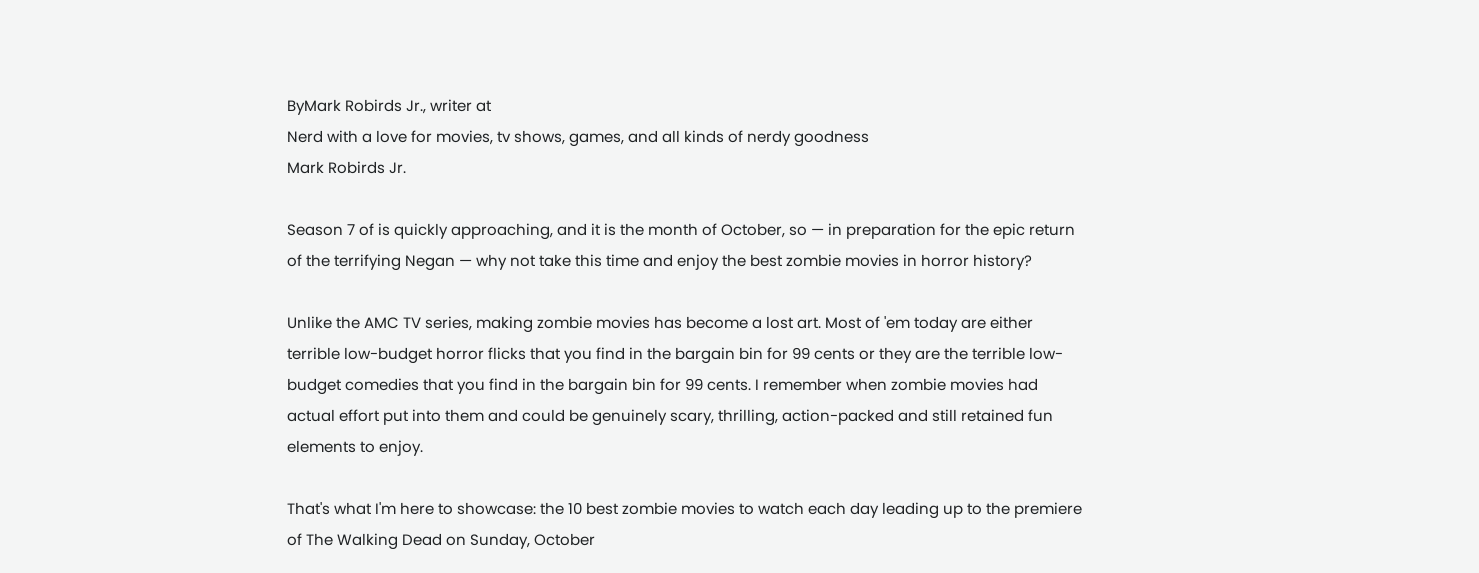ByMark Robirds Jr., writer at
Nerd with a love for movies, tv shows, games, and all kinds of nerdy goodness
Mark Robirds Jr.

Season 7 of is quickly approaching, and it is the month of October, so — in preparation for the epic return of the terrifying Negan — why not take this time and enjoy the best zombie movies in horror history?

Unlike the AMC TV series, making zombie movies has become a lost art. Most of 'em today are either terrible low-budget horror flicks that you find in the bargain bin for 99 cents or they are the terrible low-budget comedies that you find in the bargain bin for 99 cents. I remember when zombie movies had actual effort put into them and could be genuinely scary, thrilling, action-packed and still retained fun elements to enjoy.

That's what I'm here to showcase: the 10 best zombie movies to watch each day leading up to the premiere of The Walking Dead on Sunday, October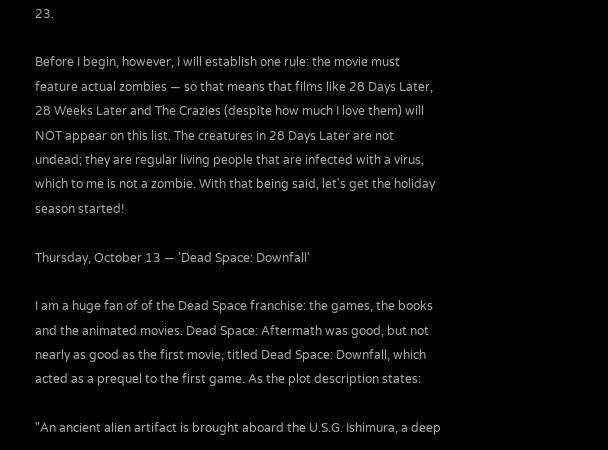23.

Before I begin, however, I will establish one rule: the movie must feature actual zombies — so that means that films like 28 Days Later, 28 Weeks Later and The Crazies (despite how much I love them) will NOT appear on this list. The creatures in 28 Days Later are not undead; they are regular living people that are infected with a virus, which to me is not a zombie. With that being said, let's get the holiday season started!

Thursday, October 13 — 'Dead Space: Downfall'

I am a huge fan of of the Dead Space franchise: the games, the books and the animated movies. Dead Space: Aftermath was good, but not nearly as good as the first movie, titled Dead Space: Downfall, which acted as a prequel to the first game. As the plot description states:

"An ancient alien artifact is brought aboard the U.S.G. Ishimura, a deep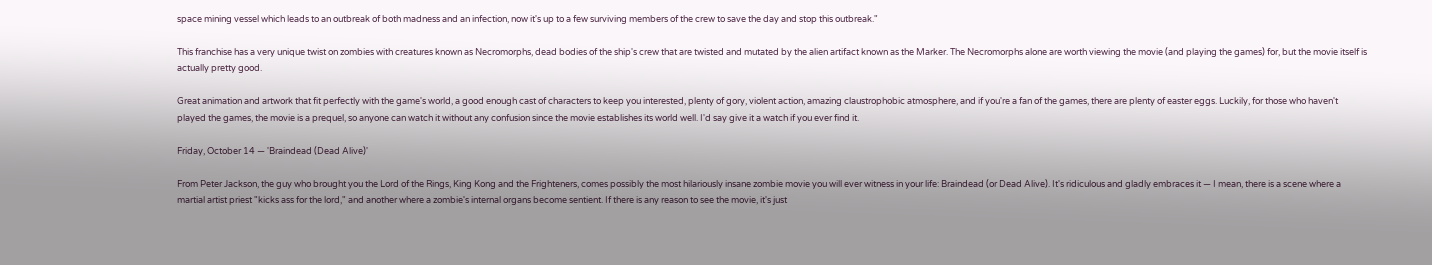space mining vessel which leads to an outbreak of both madness and an infection, now it's up to a few surviving members of the crew to save the day and stop this outbreak."

This franchise has a very unique twist on zombies with creatures known as Necromorphs, dead bodies of the ship's crew that are twisted and mutated by the alien artifact known as the Marker. The Necromorphs alone are worth viewing the movie (and playing the games) for, but the movie itself is actually pretty good.

Great animation and artwork that fit perfectly with the game's world, a good enough cast of characters to keep you interested, plenty of gory, violent action, amazing claustrophobic atmosphere, and if you're a fan of the games, there are plenty of easter eggs. Luckily, for those who haven't played the games, the movie is a prequel, so anyone can watch it without any confusion since the movie establishes its world well. I'd say give it a watch if you ever find it.

Friday, October 14 — 'Braindead (Dead Alive)'

From Peter Jackson, the guy who brought you the Lord of the Rings, King Kong and the Frighteners, comes possibly the most hilariously insane zombie movie you will ever witness in your life: Braindead (or Dead Alive). It's ridiculous and gladly embraces it — I mean, there is a scene where a martial artist priest "kicks ass for the lord," and another where a zombie's internal organs become sentient. If there is any reason to see the movie, it's just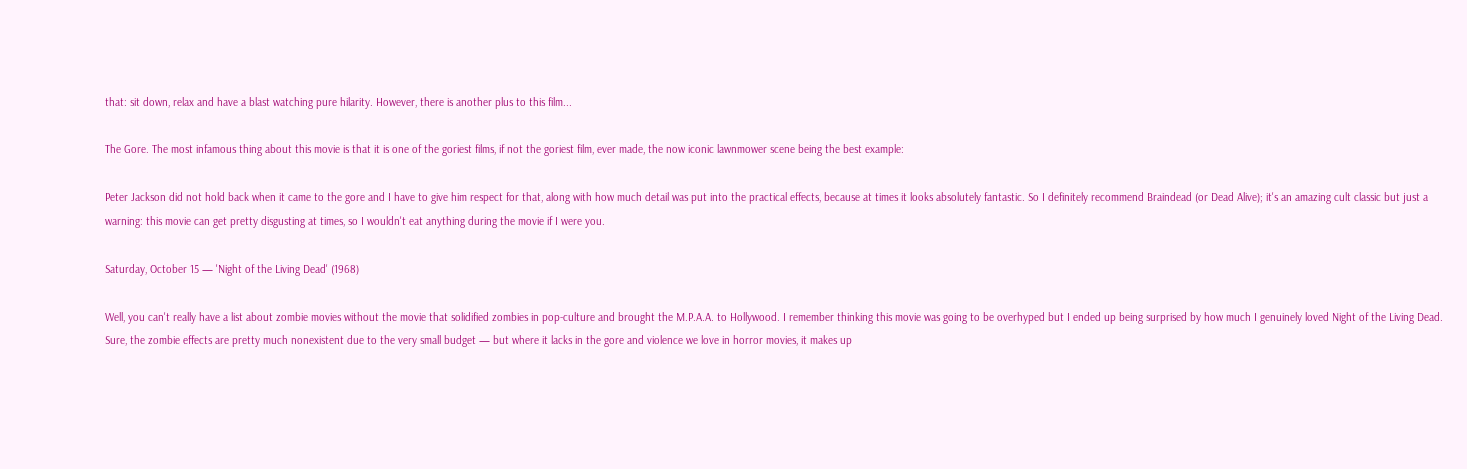that: sit down, relax and have a blast watching pure hilarity. However, there is another plus to this film...

The Gore. The most infamous thing about this movie is that it is one of the goriest films, if not the goriest film, ever made, the now iconic lawnmower scene being the best example:

Peter Jackson did not hold back when it came to the gore and I have to give him respect for that, along with how much detail was put into the practical effects, because at times it looks absolutely fantastic. So I definitely recommend Braindead (or Dead Alive); it's an amazing cult classic but just a warning: this movie can get pretty disgusting at times, so I wouldn't eat anything during the movie if I were you.

Saturday, October 15 — 'Night of the Living Dead' (1968)

Well, you can't really have a list about zombie movies without the movie that solidified zombies in pop-culture and brought the M.P.A.A. to Hollywood. I remember thinking this movie was going to be overhyped but I ended up being surprised by how much I genuinely loved Night of the Living Dead. Sure, the zombie effects are pretty much nonexistent due to the very small budget — but where it lacks in the gore and violence we love in horror movies, it makes up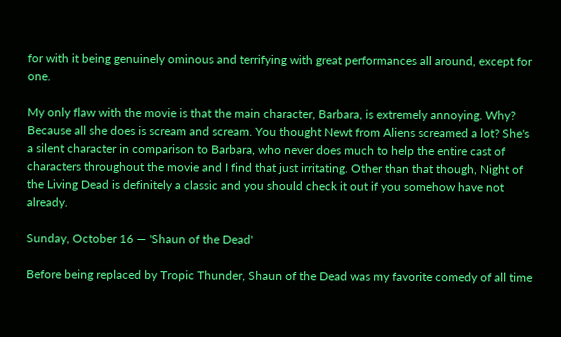for with it being genuinely ominous and terrifying with great performances all around, except for one.

My only flaw with the movie is that the main character, Barbara, is extremely annoying. Why? Because all she does is scream and scream. You thought Newt from Aliens screamed a lot? She's a silent character in comparison to Barbara, who never does much to help the entire cast of characters throughout the movie and I find that just irritating. Other than that though, Night of the Living Dead is definitely a classic and you should check it out if you somehow have not already.

Sunday, October 16 — 'Shaun of the Dead'

Before being replaced by Tropic Thunder, Shaun of the Dead was my favorite comedy of all time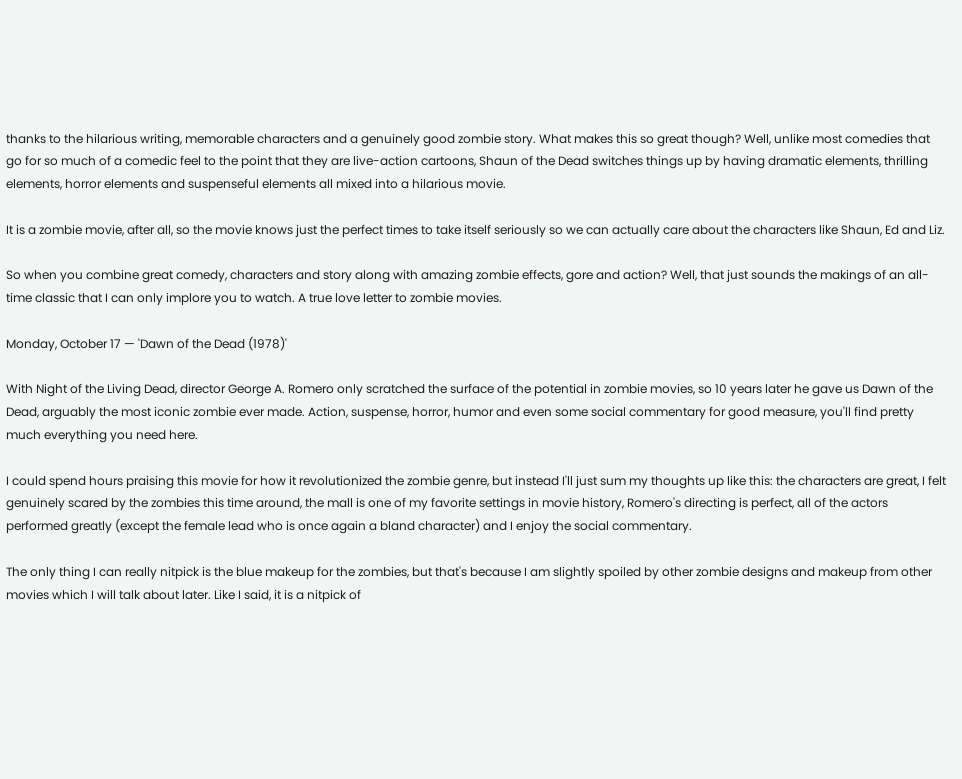thanks to the hilarious writing, memorable characters and a genuinely good zombie story. What makes this so great though? Well, unlike most comedies that go for so much of a comedic feel to the point that they are live-action cartoons, Shaun of the Dead switches things up by having dramatic elements, thrilling elements, horror elements and suspenseful elements all mixed into a hilarious movie.

It is a zombie movie, after all, so the movie knows just the perfect times to take itself seriously so we can actually care about the characters like Shaun, Ed and Liz.

So when you combine great comedy, characters and story along with amazing zombie effects, gore and action? Well, that just sounds the makings of an all-time classic that I can only implore you to watch. A true love letter to zombie movies.

Monday, October 17 — 'Dawn of the Dead (1978)'

With Night of the Living Dead, director George A. Romero only scratched the surface of the potential in zombie movies, so 10 years later he gave us Dawn of the Dead, arguably the most iconic zombie ever made. Action, suspense, horror, humor and even some social commentary for good measure, you'll find pretty much everything you need here.

I could spend hours praising this movie for how it revolutionized the zombie genre, but instead I'll just sum my thoughts up like this: the characters are great, I felt genuinely scared by the zombies this time around, the mall is one of my favorite settings in movie history, Romero's directing is perfect, all of the actors performed greatly (except the female lead who is once again a bland character) and I enjoy the social commentary.

The only thing I can really nitpick is the blue makeup for the zombies, but that's because I am slightly spoiled by other zombie designs and makeup from other movies which I will talk about later. Like I said, it is a nitpick of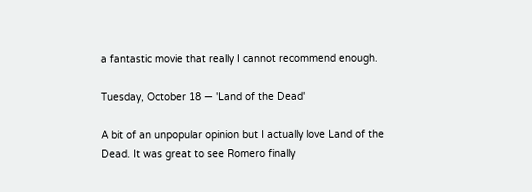a fantastic movie that really I cannot recommend enough.

Tuesday, October 18 — 'Land of the Dead'

A bit of an unpopular opinion but I actually love Land of the Dead. It was great to see Romero finally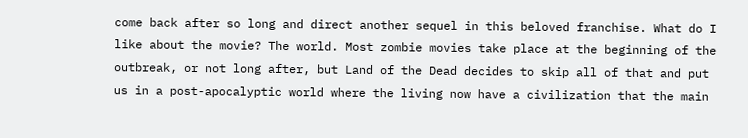come back after so long and direct another sequel in this beloved franchise. What do I like about the movie? The world. Most zombie movies take place at the beginning of the outbreak, or not long after, but Land of the Dead decides to skip all of that and put us in a post-apocalyptic world where the living now have a civilization that the main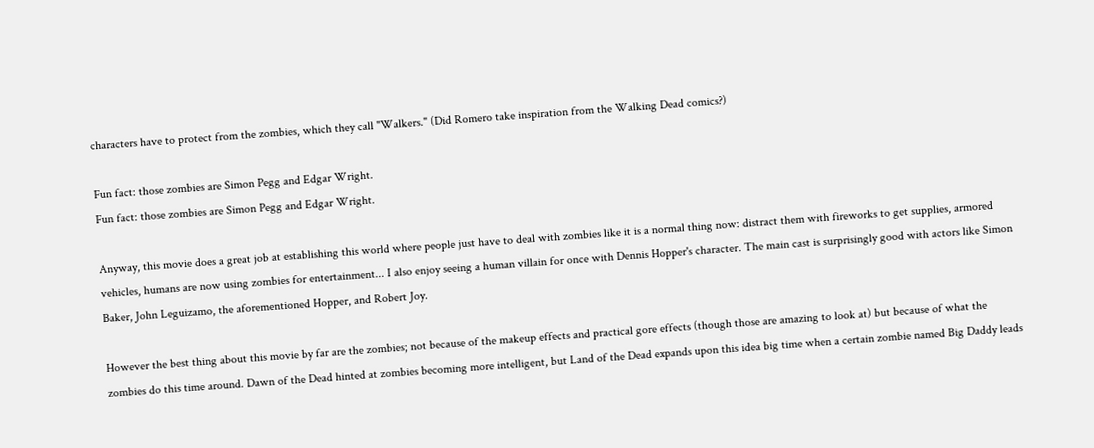characters have to protect from the zombies, which they call "Walkers." (Did Romero take inspiration from the Walking Dead comics?)

Fun fact: those zombies are Simon Pegg and Edgar Wright.
Fun fact: those zombies are Simon Pegg and Edgar Wright.

Anyway, this movie does a great job at establishing this world where people just have to deal with zombies like it is a normal thing now: distract them with fireworks to get supplies, armored vehicles, humans are now using zombies for entertainment... I also enjoy seeing a human villain for once with Dennis Hopper's character. The main cast is surprisingly good with actors like Simon Baker, John Leguizamo, the aforementioned Hopper, and Robert Joy.

However the best thing about this movie by far are the zombies; not because of the makeup effects and practical gore effects (though those are amazing to look at) but because of what the zombies do this time around. Dawn of the Dead hinted at zombies becoming more intelligent, but Land of the Dead expands upon this idea big time when a certain zombie named Big Daddy leads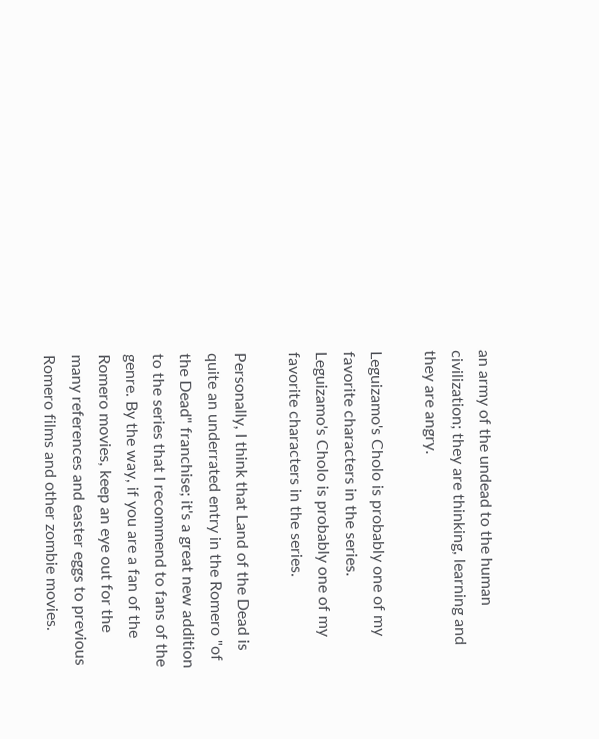an army of the undead to the human civilization; they are thinking, learning and they are angry.

Leguizamo's Cholo is probably one of my favorite characters in the series.
Leguizamo's Cholo is probably one of my favorite characters in the series.

Personally, I think that Land of the Dead is quite an underrated entry in the Romero "of the Dead" franchise; it's a great new addition to the series that I recommend to fans of the genre. By the way, if you are a fan of the Romero movies, keep an eye out for the many references and easter eggs to previous Romero films and other zombie movies.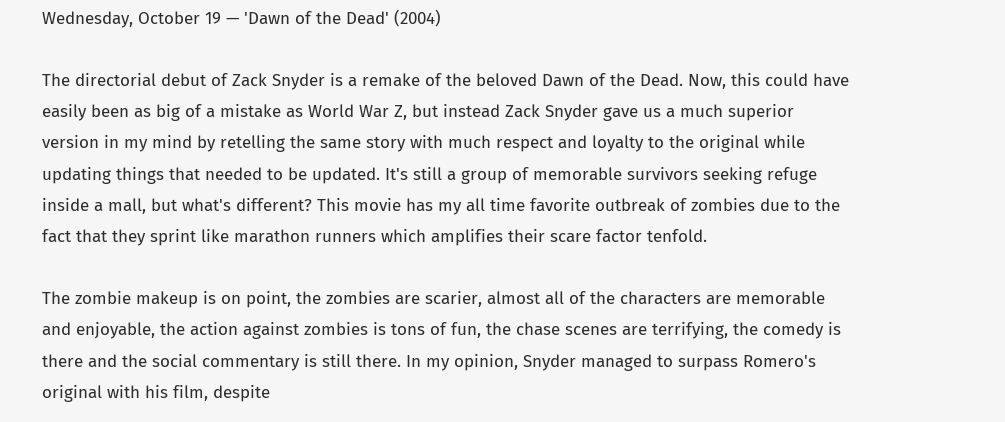Wednesday, October 19 — 'Dawn of the Dead' (2004)

The directorial debut of Zack Snyder is a remake of the beloved Dawn of the Dead. Now, this could have easily been as big of a mistake as World War Z, but instead Zack Snyder gave us a much superior version in my mind by retelling the same story with much respect and loyalty to the original while updating things that needed to be updated. It's still a group of memorable survivors seeking refuge inside a mall, but what's different? This movie has my all time favorite outbreak of zombies due to the fact that they sprint like marathon runners which amplifies their scare factor tenfold.

The zombie makeup is on point, the zombies are scarier, almost all of the characters are memorable and enjoyable, the action against zombies is tons of fun, the chase scenes are terrifying, the comedy is there and the social commentary is still there. In my opinion, Snyder managed to surpass Romero's original with his film, despite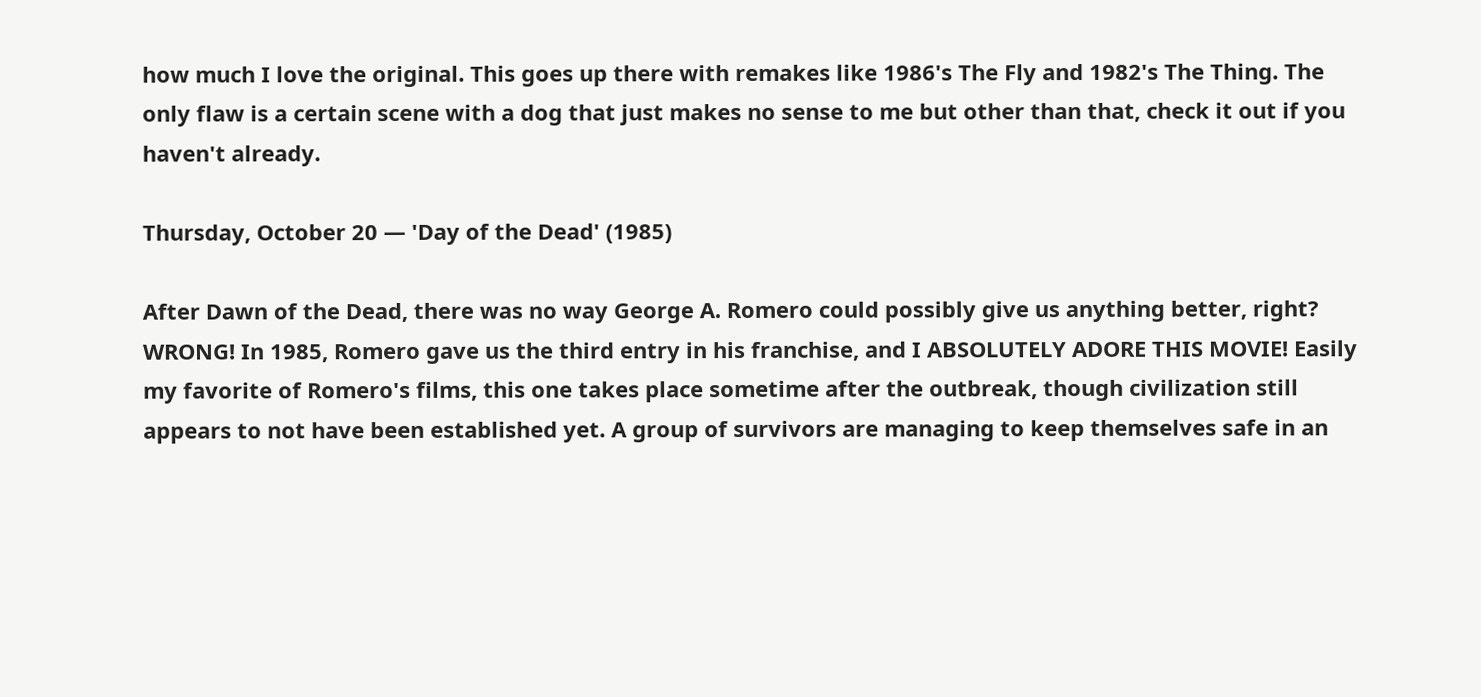how much I love the original. This goes up there with remakes like 1986's The Fly and 1982's The Thing. The only flaw is a certain scene with a dog that just makes no sense to me but other than that, check it out if you haven't already.

Thursday, October 20 — 'Day of the Dead' (1985)

After Dawn of the Dead, there was no way George A. Romero could possibly give us anything better, right? WRONG! In 1985, Romero gave us the third entry in his franchise, and I ABSOLUTELY ADORE THIS MOVIE! Easily my favorite of Romero's films, this one takes place sometime after the outbreak, though civilization still appears to not have been established yet. A group of survivors are managing to keep themselves safe in an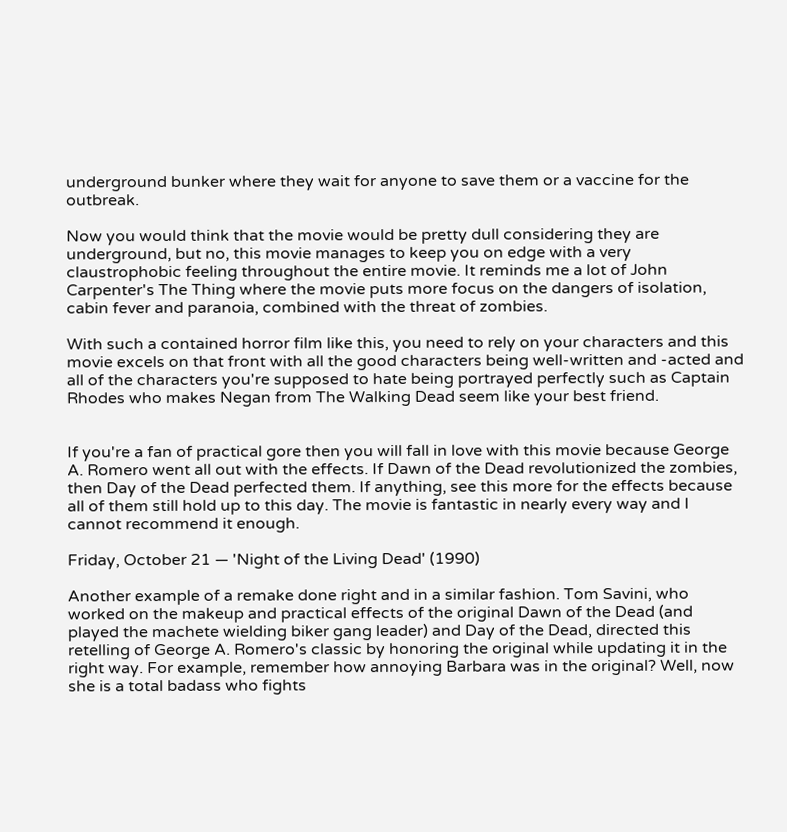underground bunker where they wait for anyone to save them or a vaccine for the outbreak.

Now you would think that the movie would be pretty dull considering they are underground, but no, this movie manages to keep you on edge with a very claustrophobic feeling throughout the entire movie. It reminds me a lot of John Carpenter's The Thing where the movie puts more focus on the dangers of isolation, cabin fever and paranoia, combined with the threat of zombies.

With such a contained horror film like this, you need to rely on your characters and this movie excels on that front with all the good characters being well-written and -acted and all of the characters you're supposed to hate being portrayed perfectly such as Captain Rhodes who makes Negan from The Walking Dead seem like your best friend.


If you're a fan of practical gore then you will fall in love with this movie because George A. Romero went all out with the effects. If Dawn of the Dead revolutionized the zombies, then Day of the Dead perfected them. If anything, see this more for the effects because all of them still hold up to this day. The movie is fantastic in nearly every way and I cannot recommend it enough.

Friday, October 21 — 'Night of the Living Dead' (1990)

Another example of a remake done right and in a similar fashion. Tom Savini, who worked on the makeup and practical effects of the original Dawn of the Dead (and played the machete wielding biker gang leader) and Day of the Dead, directed this retelling of George A. Romero's classic by honoring the original while updating it in the right way. For example, remember how annoying Barbara was in the original? Well, now she is a total badass who fights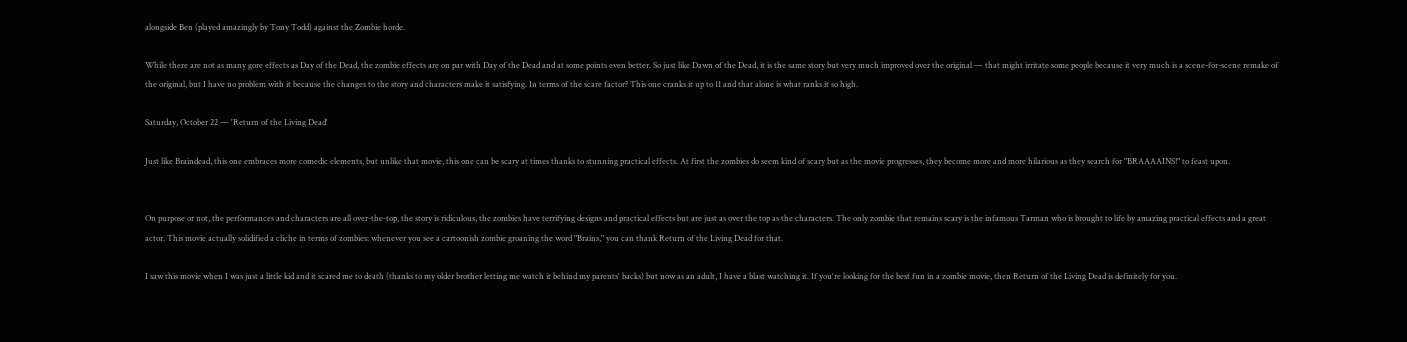alongside Ben (played amazingly by Tony Todd) against the Zombie horde.

While there are not as many gore effects as Day of the Dead, the zombie effects are on par with Day of the Dead and at some points even better. So just like Dawn of the Dead, it is the same story but very much improved over the original — that might irritate some people because it very much is a scene-for-scene remake of the original, but I have no problem with it because the changes to the story and characters make it satisfying. In terms of the scare factor? This one cranks it up to 11 and that alone is what ranks it so high.

Saturday, October 22 — 'Return of the Living Dead'

Just like Braindead, this one embraces more comedic elements, but unlike that movie, this one can be scary at times thanks to stunning practical effects. At first the zombies do seem kind of scary but as the movie progresses, they become more and more hilarious as they search for "BRAAAAINS!" to feast upon.


On purpose or not, the performances and characters are all over-the-top, the story is ridiculous, the zombies have terrifying designs and practical effects but are just as over the top as the characters. The only zombie that remains scary is the infamous Tarman who is brought to life by amazing practical effects and a great actor. This movie actually solidified a cliche in terms of zombies: whenever you see a cartoonish zombie groaning the word "Brains," you can thank Return of the Living Dead for that.

I saw this movie when I was just a little kid and it scared me to death (thanks to my older brother letting me watch it behind my parents' backs) but now as an adult, I have a blast watching it. If you're looking for the best fun in a zombie movie, then Return of the Living Dead is definitely for you.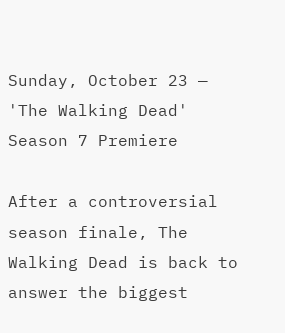Sunday, October 23 — 'The Walking Dead' Season 7 Premiere

After a controversial season finale, The Walking Dead is back to answer the biggest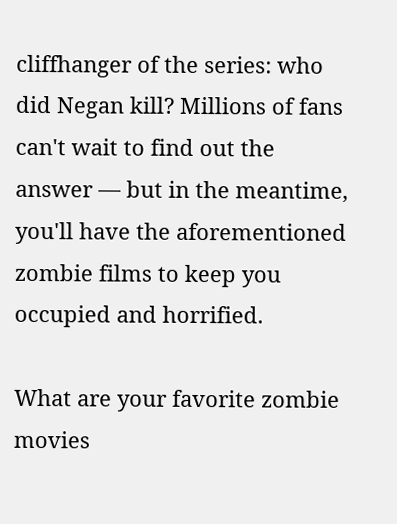cliffhanger of the series: who did Negan kill? Millions of fans can't wait to find out the answer — but in the meantime, you'll have the aforementioned zombie films to keep you occupied and horrified.

What are your favorite zombie movies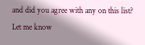and did you agree with any on this list? Let me know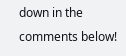down in the comments below!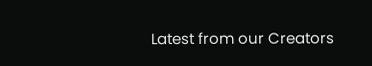Latest from our Creators